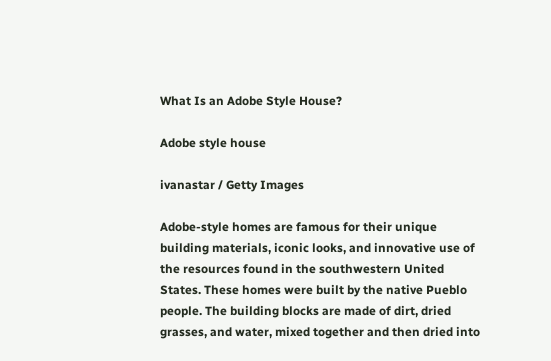What Is an Adobe Style House?

Adobe style house

ivanastar / Getty Images

Adobe-style homes are famous for their unique building materials, iconic looks, and innovative use of the resources found in the southwestern United States. These homes were built by the native Pueblo people. The building blocks are made of dirt, dried grasses, and water, mixed together and then dried into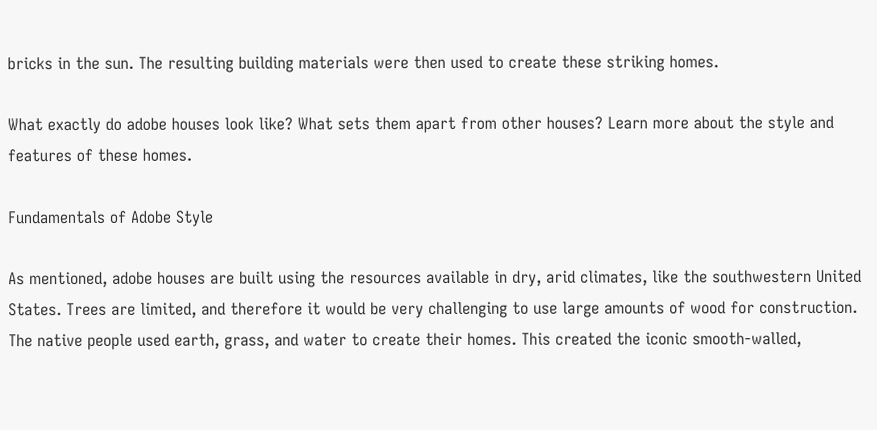bricks in the sun. The resulting building materials were then used to create these striking homes.

What exactly do adobe houses look like? What sets them apart from other houses? Learn more about the style and features of these homes.

Fundamentals of Adobe Style

As mentioned, adobe houses are built using the resources available in dry, arid climates, like the southwestern United States. Trees are limited, and therefore it would be very challenging to use large amounts of wood for construction. The native people used earth, grass, and water to create their homes. This created the iconic smooth-walled,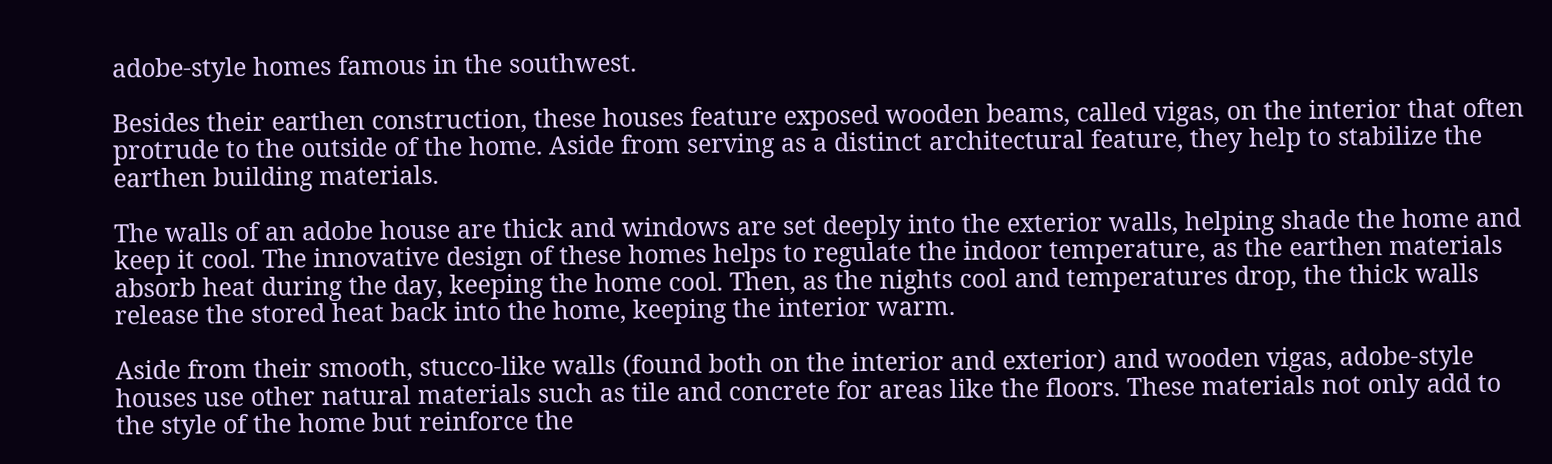adobe-style homes famous in the southwest.

Besides their earthen construction, these houses feature exposed wooden beams, called vigas, on the interior that often protrude to the outside of the home. Aside from serving as a distinct architectural feature, they help to stabilize the earthen building materials.

The walls of an adobe house are thick and windows are set deeply into the exterior walls, helping shade the home and keep it cool. The innovative design of these homes helps to regulate the indoor temperature, as the earthen materials absorb heat during the day, keeping the home cool. Then, as the nights cool and temperatures drop, the thick walls release the stored heat back into the home, keeping the interior warm.

Aside from their smooth, stucco-like walls (found both on the interior and exterior) and wooden vigas, adobe-style houses use other natural materials such as tile and concrete for areas like the floors. These materials not only add to the style of the home but reinforce the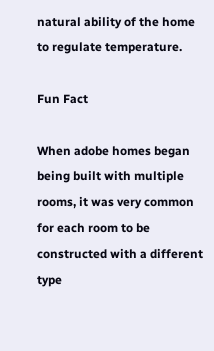natural ability of the home to regulate temperature.

Fun Fact

When adobe homes began being built with multiple rooms, it was very common for each room to be constructed with a different type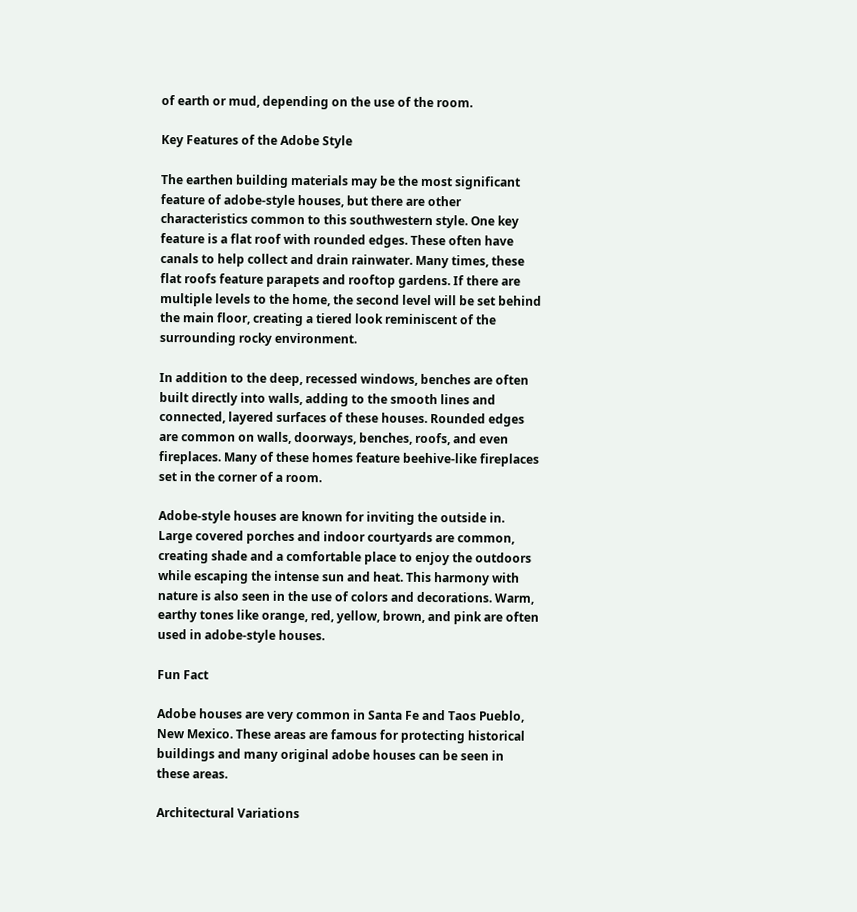of earth or mud, depending on the use of the room.

Key Features of the Adobe Style

The earthen building materials may be the most significant feature of adobe-style houses, but there are other characteristics common to this southwestern style. One key feature is a flat roof with rounded edges. These often have canals to help collect and drain rainwater. Many times, these flat roofs feature parapets and rooftop gardens. If there are multiple levels to the home, the second level will be set behind the main floor, creating a tiered look reminiscent of the surrounding rocky environment.

In addition to the deep, recessed windows, benches are often built directly into walls, adding to the smooth lines and connected, layered surfaces of these houses. Rounded edges are common on walls, doorways, benches, roofs, and even fireplaces. Many of these homes feature beehive-like fireplaces set in the corner of a room.

Adobe-style houses are known for inviting the outside in. Large covered porches and indoor courtyards are common, creating shade and a comfortable place to enjoy the outdoors while escaping the intense sun and heat. This harmony with nature is also seen in the use of colors and decorations. Warm, earthy tones like orange, red, yellow, brown, and pink are often used in adobe-style houses.

Fun Fact

Adobe houses are very common in Santa Fe and Taos Pueblo, New Mexico. These areas are famous for protecting historical buildings and many original adobe houses can be seen in these areas.

Architectural Variations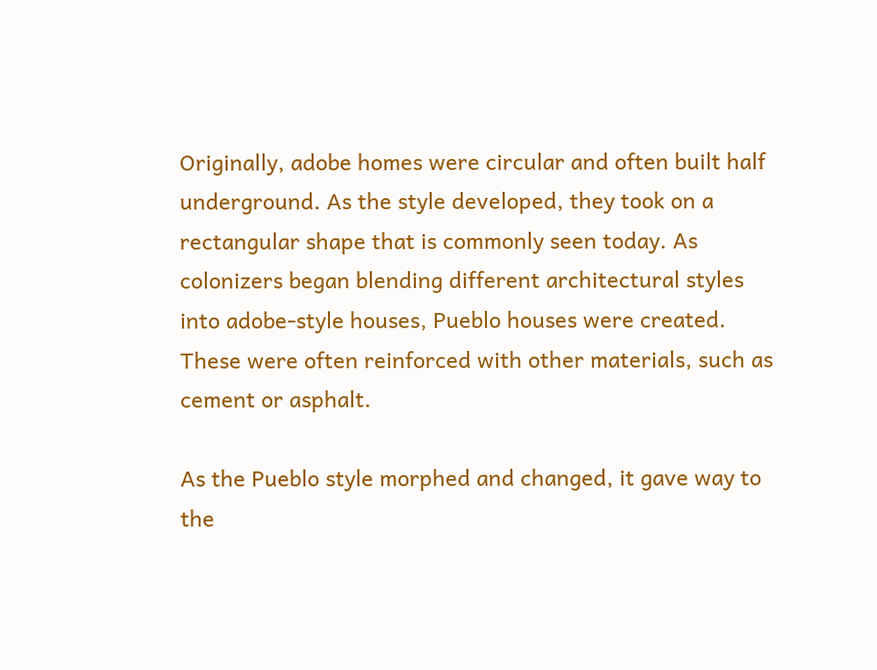Originally, adobe homes were circular and often built half underground. As the style developed, they took on a rectangular shape that is commonly seen today. As colonizers began blending different architectural styles into adobe-style houses, Pueblo houses were created. These were often reinforced with other materials, such as cement or asphalt.

As the Pueblo style morphed and changed, it gave way to the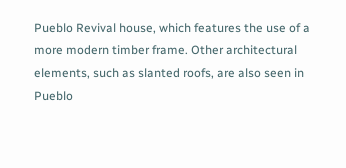Pueblo Revival house, which features the use of a more modern timber frame. Other architectural elements, such as slanted roofs, are also seen in Pueblo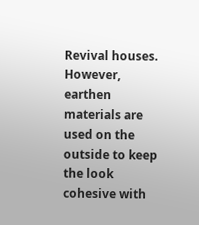Revival houses. However, earthen materials are used on the outside to keep the look cohesive with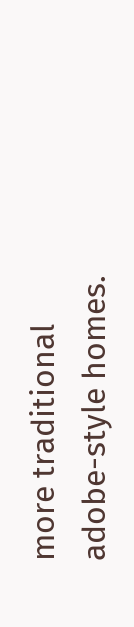more traditional adobe-style homes.